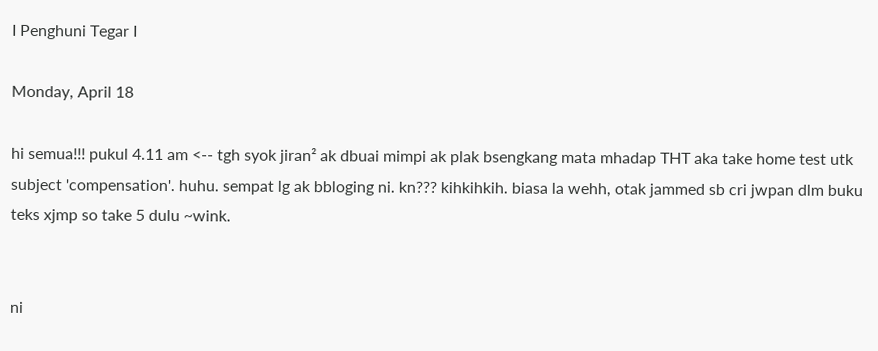I Penghuni Tegar I

Monday, April 18

hi semua!!! pukul 4.11 am <-- tgh syok jiran² ak dbuai mimpi ak plak bsengkang mata mhadap THT aka take home test utk subject 'compensation'. huhu. sempat lg ak bbloging ni. kn??? kihkihkih. biasa la wehh, otak jammed sb cri jwpan dlm buku teks xjmp so take 5 dulu ~wink.


ni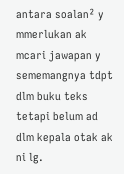antara soalan² y mmerlukan ak mcari jawapan y sememangnya tdpt dlm buku teks tetapi belum ad dlm kepala otak ak ni lg.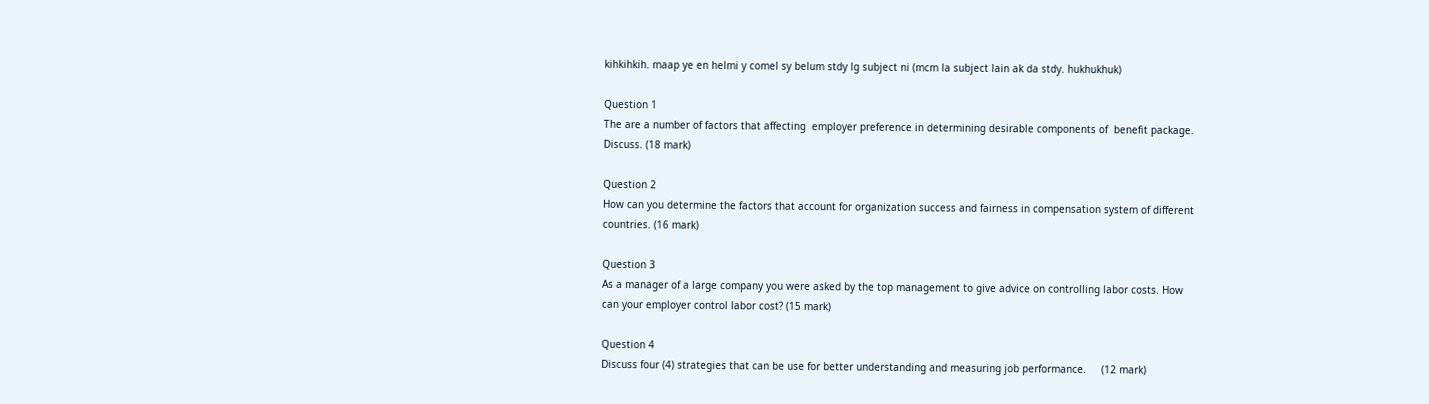kihkihkih. maap ye en helmi y comel sy belum stdy lg subject ni (mcm la subject lain ak da stdy. hukhukhuk)

Question 1
The are a number of factors that affecting  employer preference in determining desirable components of  benefit package. Discuss. (18 mark)

Question 2
How can you determine the factors that account for organization success and fairness in compensation system of different countries. (16 mark)

Question 3
As a manager of a large company you were asked by the top management to give advice on controlling labor costs. How can your employer control labor cost? (15 mark)

Question 4
Discuss four (4) strategies that can be use for better understanding and measuring job performance.     (12 mark)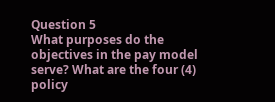Question 5
What purposes do the objectives in the pay model serve? What are the four (4) policy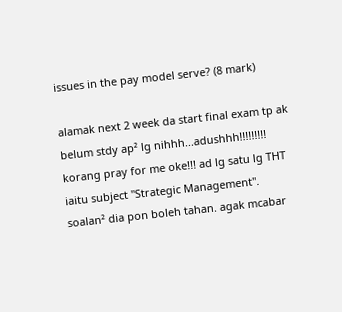issues in the pay model serve? (8 mark)

alamak next 2 week da start final exam tp ak belum stdy ap² lg nihhh...adushhh!!!!!!!!! korang pray for me oke!!! ad lg satu lg THT iaitu subject "Strategic Management". soalan² dia pon boleh tahan. agak mcabar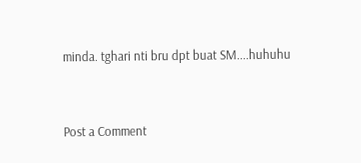minda. tghari nti bru dpt buat SM....huhuhu


Post a Comment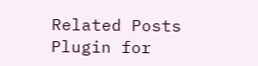Related Posts Plugin for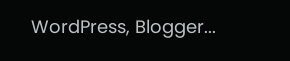WordPress, Blogger...